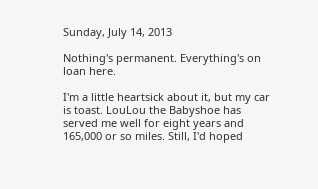Sunday, July 14, 2013

Nothing's permanent. Everything's on loan here.

I'm a little heartsick about it, but my car is toast. LouLou the Babyshoe has served me well for eight years and 165,000 or so miles. Still, I'd hoped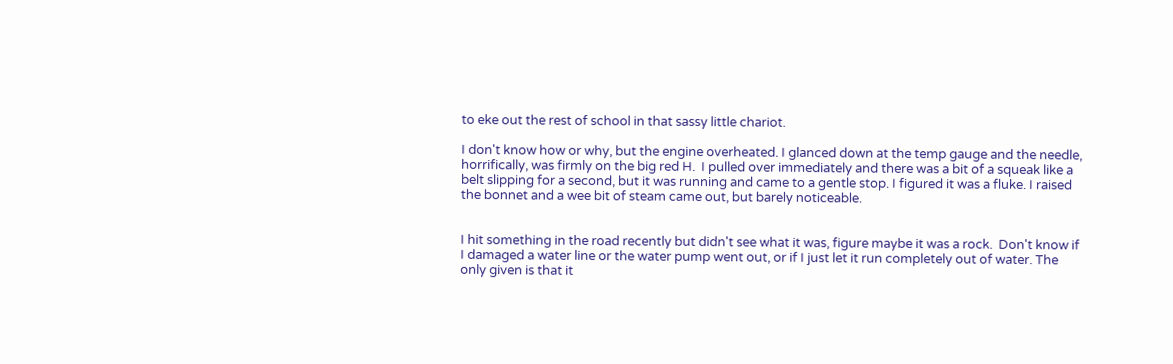to eke out the rest of school in that sassy little chariot.

I don't know how or why, but the engine overheated. I glanced down at the temp gauge and the needle, horrifically, was firmly on the big red H.  I pulled over immediately and there was a bit of a squeak like a belt slipping for a second, but it was running and came to a gentle stop. I figured it was a fluke. I raised the bonnet and a wee bit of steam came out, but barely noticeable.


I hit something in the road recently but didn't see what it was, figure maybe it was a rock.  Don't know if I damaged a water line or the water pump went out, or if I just let it run completely out of water. The only given is that it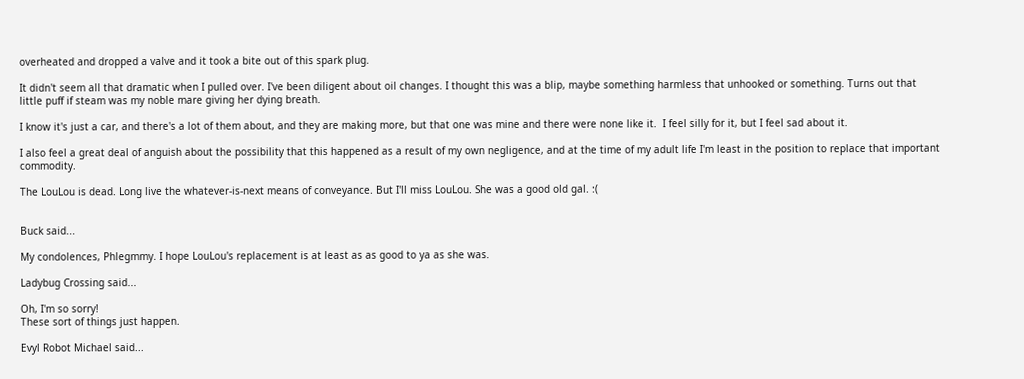overheated and dropped a valve and it took a bite out of this spark plug.

It didn't seem all that dramatic when I pulled over. I've been diligent about oil changes. I thought this was a blip, maybe something harmless that unhooked or something. Turns out that little puff if steam was my noble mare giving her dying breath.

I know it's just a car, and there's a lot of them about, and they are making more, but that one was mine and there were none like it.  I feel silly for it, but I feel sad about it.

I also feel a great deal of anguish about the possibility that this happened as a result of my own negligence, and at the time of my adult life I'm least in the position to replace that important commodity.

The LouLou is dead. Long live the whatever-is-next means of conveyance. But I'll miss LouLou. She was a good old gal. :(


Buck said...

My condolences, Phlegmmy. I hope LouLou's replacement is at least as as good to ya as she was.

Ladybug Crossing said...

Oh, I'm so sorry!
These sort of things just happen.

Evyl Robot Michael said...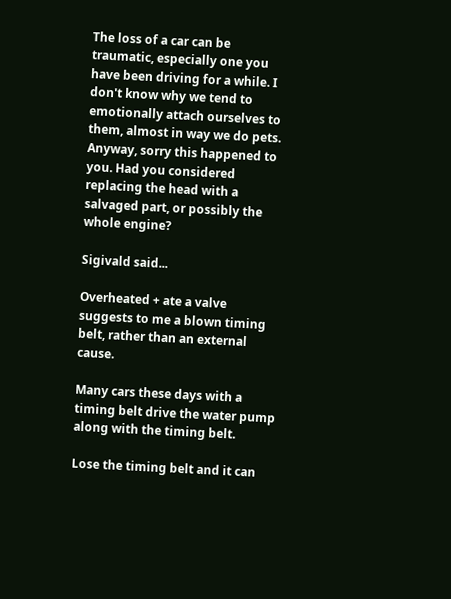The loss of a car can be traumatic, especially one you have been driving for a while. I don't know why we tend to emotionally attach ourselves to them, almost in way we do pets. Anyway, sorry this happened to you. Had you considered replacing the head with a salvaged part, or possibly the whole engine?

Sigivald said...

Overheated + ate a valve suggests to me a blown timing belt, rather than an external cause.

Many cars these days with a timing belt drive the water pump along with the timing belt.

Lose the timing belt and it can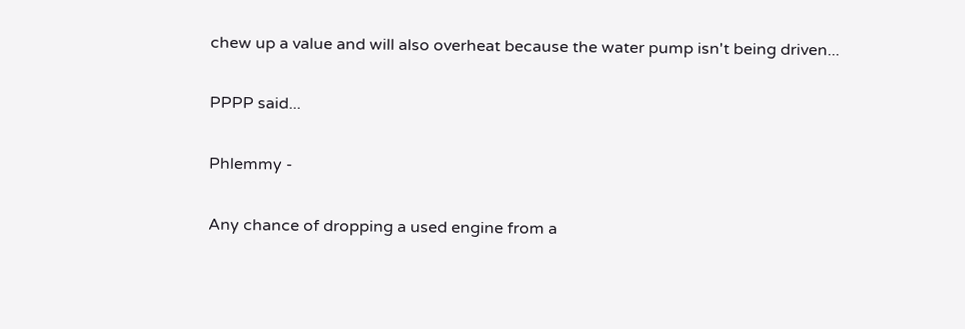chew up a value and will also overheat because the water pump isn't being driven...

PPPP said...

Phlemmy -

Any chance of dropping a used engine from a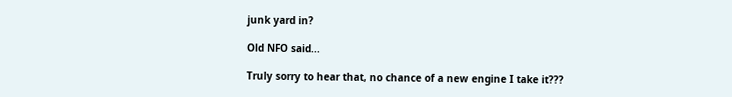junk yard in?

Old NFO said...

Truly sorry to hear that, no chance of a new engine I take it???